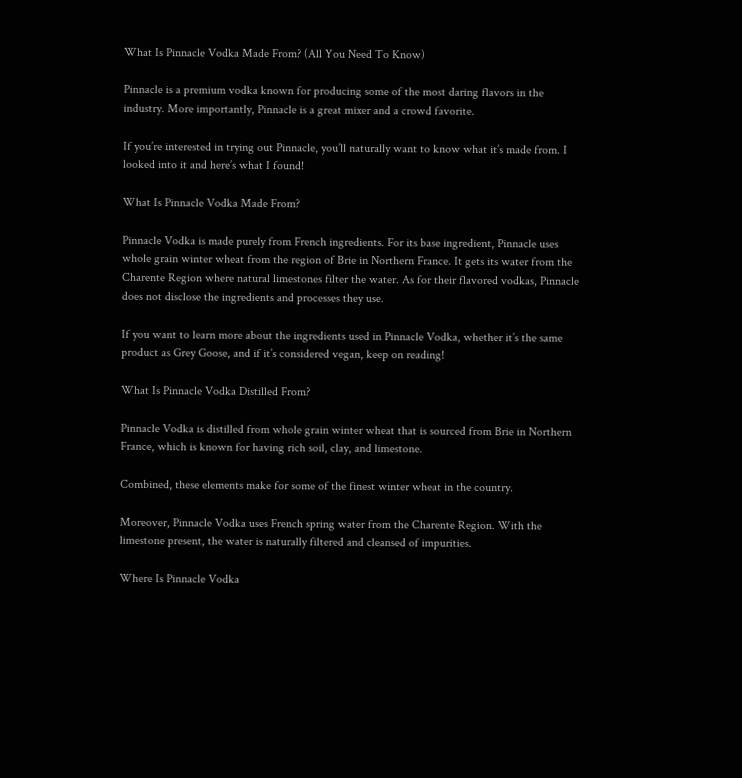What Is Pinnacle Vodka Made From? (All You Need To Know)

Pinnacle is a premium vodka known for producing some of the most daring flavors in the industry. More importantly, Pinnacle is a great mixer and a crowd favorite.

If you’re interested in trying out Pinnacle, you’ll naturally want to know what it’s made from. I looked into it and here’s what I found!

What Is Pinnacle Vodka Made From?

Pinnacle Vodka is made purely from French ingredients. For its base ingredient, Pinnacle uses whole grain winter wheat from the region of Brie in Northern France. It gets its water from the Charente Region where natural limestones filter the water. As for their flavored vodkas, Pinnacle does not disclose the ingredients and processes they use.

If you want to learn more about the ingredients used in Pinnacle Vodka, whether it’s the same product as Grey Goose, and if it’s considered vegan, keep on reading!

What Is Pinnacle Vodka Distilled From?

Pinnacle Vodka is distilled from whole grain winter wheat that is sourced from Brie in Northern France, which is known for having rich soil, clay, and limestone.

Combined, these elements make for some of the finest winter wheat in the country.

Moreover, Pinnacle Vodka uses French spring water from the Charente Region. With the limestone present, the water is naturally filtered and cleansed of impurities.

Where Is Pinnacle Vodka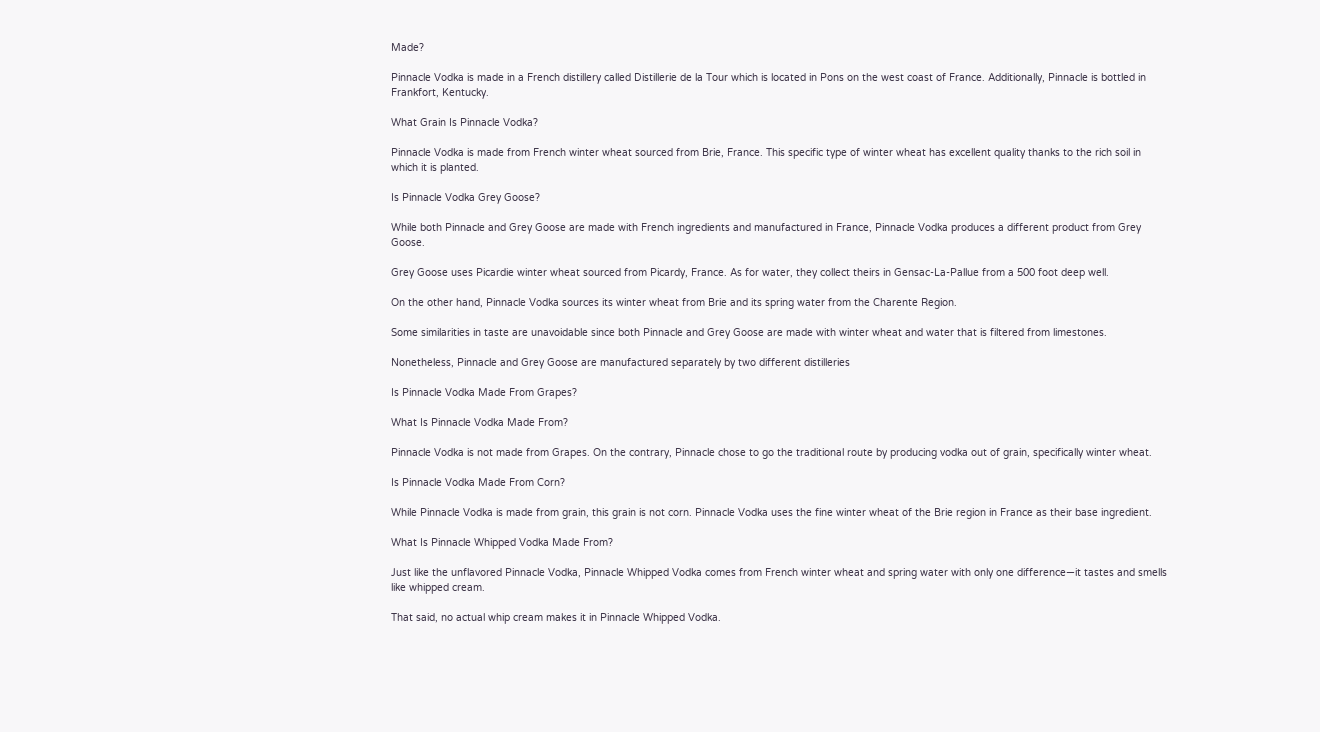Made?

Pinnacle Vodka is made in a French distillery called Distillerie de la Tour which is located in Pons on the west coast of France. Additionally, Pinnacle is bottled in Frankfort, Kentucky.

What Grain Is Pinnacle Vodka?

Pinnacle Vodka is made from French winter wheat sourced from Brie, France. This specific type of winter wheat has excellent quality thanks to the rich soil in which it is planted.

Is Pinnacle Vodka Grey Goose?

While both Pinnacle and Grey Goose are made with French ingredients and manufactured in France, Pinnacle Vodka produces a different product from Grey Goose.

Grey Goose uses Picardie winter wheat sourced from Picardy, France. As for water, they collect theirs in Gensac-La-Pallue from a 500 foot deep well.

On the other hand, Pinnacle Vodka sources its winter wheat from Brie and its spring water from the Charente Region.

Some similarities in taste are unavoidable since both Pinnacle and Grey Goose are made with winter wheat and water that is filtered from limestones.

Nonetheless, Pinnacle and Grey Goose are manufactured separately by two different distilleries

Is Pinnacle Vodka Made From Grapes?

What Is Pinnacle Vodka Made From?

Pinnacle Vodka is not made from Grapes. On the contrary, Pinnacle chose to go the traditional route by producing vodka out of grain, specifically winter wheat.

Is Pinnacle Vodka Made From Corn?

While Pinnacle Vodka is made from grain, this grain is not corn. Pinnacle Vodka uses the fine winter wheat of the Brie region in France as their base ingredient.

What Is Pinnacle Whipped Vodka Made From?

Just like the unflavored Pinnacle Vodka, Pinnacle Whipped Vodka comes from French winter wheat and spring water with only one difference—it tastes and smells like whipped cream.

That said, no actual whip cream makes it in Pinnacle Whipped Vodka.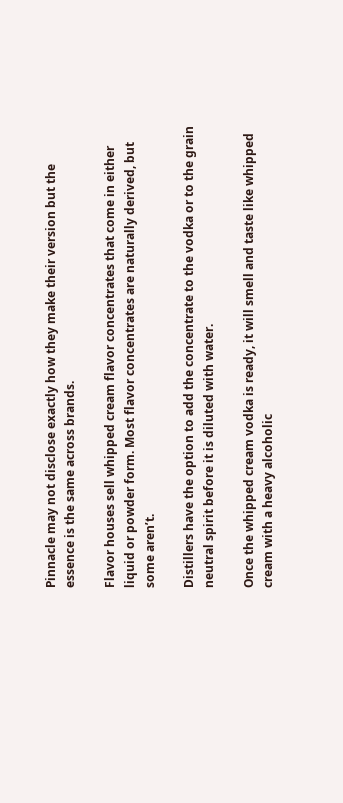Pinnacle may not disclose exactly how they make their version but the essence is the same across brands.

Flavor houses sell whipped cream flavor concentrates that come in either liquid or powder form. Most flavor concentrates are naturally derived, but some aren’t.

Distillers have the option to add the concentrate to the vodka or to the grain neutral spirit before it is diluted with water.

Once the whipped cream vodka is ready, it will smell and taste like whipped cream with a heavy alcoholic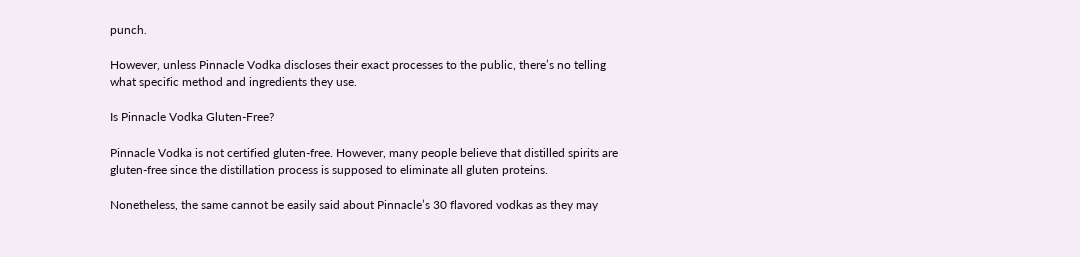punch.

However, unless Pinnacle Vodka discloses their exact processes to the public, there’s no telling what specific method and ingredients they use.

Is Pinnacle Vodka Gluten-Free?

Pinnacle Vodka is not certified gluten-free. However, many people believe that distilled spirits are gluten-free since the distillation process is supposed to eliminate all gluten proteins.

Nonetheless, the same cannot be easily said about Pinnacle’s 30 flavored vodkas as they may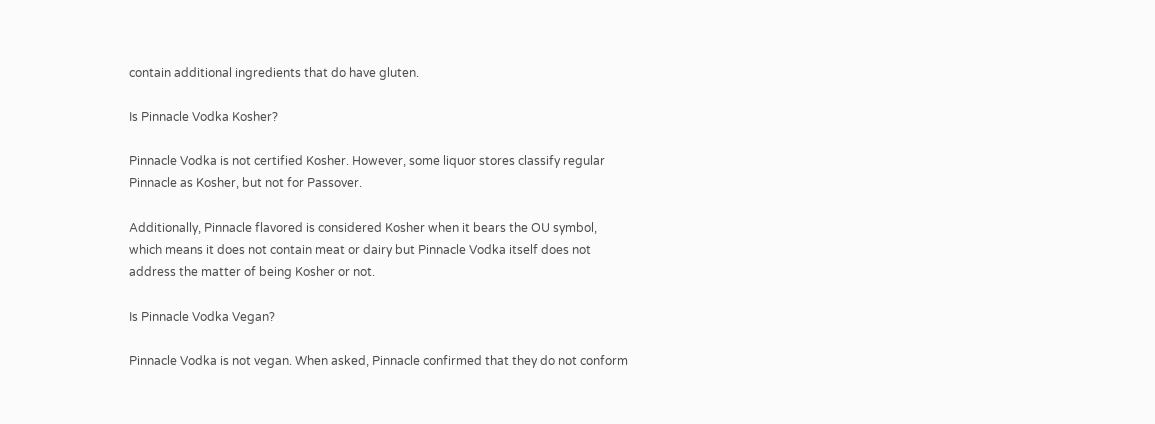contain additional ingredients that do have gluten.

Is Pinnacle Vodka Kosher?

Pinnacle Vodka is not certified Kosher. However, some liquor stores classify regular Pinnacle as Kosher, but not for Passover.

Additionally, Pinnacle flavored is considered Kosher when it bears the OU symbol, which means it does not contain meat or dairy but Pinnacle Vodka itself does not address the matter of being Kosher or not.

Is Pinnacle Vodka Vegan?

Pinnacle Vodka is not vegan. When asked, Pinnacle confirmed that they do not conform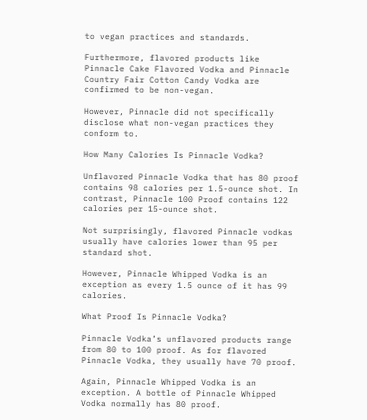to vegan practices and standards.

Furthermore, flavored products like Pinnacle Cake Flavored Vodka and Pinnacle Country Fair Cotton Candy Vodka are confirmed to be non-vegan.

However, Pinnacle did not specifically disclose what non-vegan practices they conform to.

How Many Calories Is Pinnacle Vodka?

Unflavored Pinnacle Vodka that has 80 proof contains 98 calories per 1.5-ounce shot. In contrast, Pinnacle 100 Proof contains 122 calories per 15-ounce shot.

Not surprisingly, flavored Pinnacle vodkas usually have calories lower than 95 per standard shot.

However, Pinnacle Whipped Vodka is an exception as every 1.5 ounce of it has 99 calories.

What Proof Is Pinnacle Vodka?

Pinnacle Vodka’s unflavored products range from 80 to 100 proof. As for flavored Pinnacle Vodka, they usually have 70 proof.

Again, Pinnacle Whipped Vodka is an exception. A bottle of Pinnacle Whipped Vodka normally has 80 proof.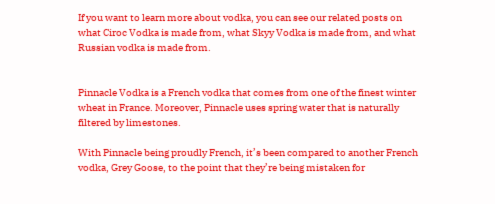If you want to learn more about vodka, you can see our related posts on what Ciroc Vodka is made from, what Skyy Vodka is made from, and what Russian vodka is made from.


Pinnacle Vodka is a French vodka that comes from one of the finest winter wheat in France. Moreover, Pinnacle uses spring water that is naturally filtered by limestones.

With Pinnacle being proudly French, it’s been compared to another French vodka, Grey Goose, to the point that they’re being mistaken for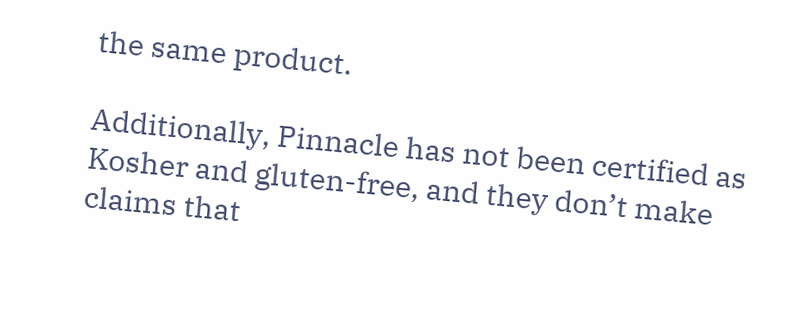the same product.

Additionally, Pinnacle has not been certified as Kosher and gluten-free, and they don’t make claims that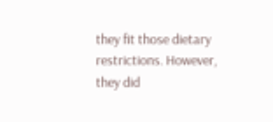they fit those dietary restrictions. However, they did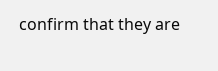confirm that they are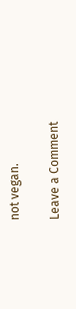not vegan.

Leave a Comment